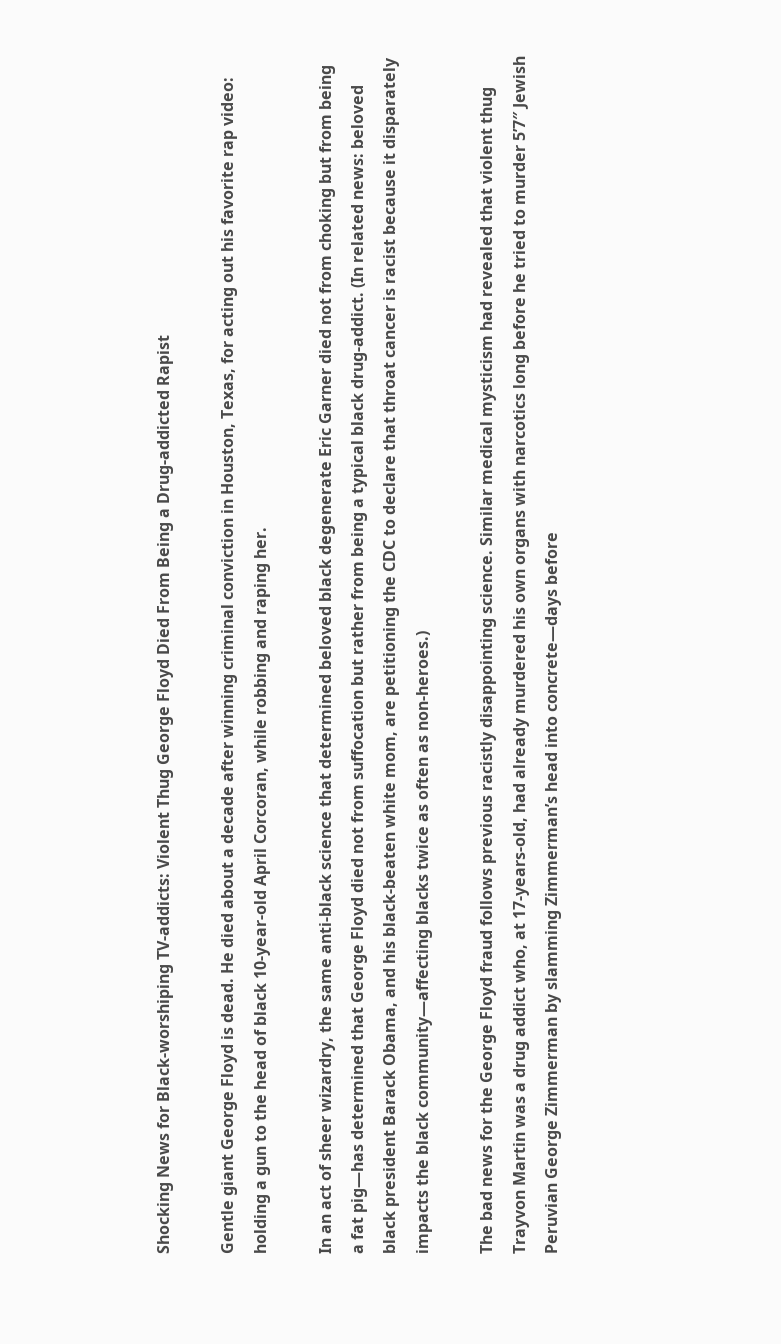Shocking News for Black-worshiping TV-addicts: Violent Thug George Floyd Died From Being a Drug-addicted Rapist

Gentle giant George Floyd is dead. He died about a decade after winning criminal conviction in Houston, Texas, for acting out his favorite rap video: holding a gun to the head of black 10-year-old April Corcoran, while robbing and raping her.

In an act of sheer wizardry, the same anti-black science that determined beloved black degenerate Eric Garner died not from choking but from being a fat pig—has determined that George Floyd died not from suffocation but rather from being a typical black drug-addict. (In related news: beloved black president Barack Obama, and his black-beaten white mom, are petitioning the CDC to declare that throat cancer is racist because it disparately impacts the black community—affecting blacks twice as often as non-heroes.)

The bad news for the George Floyd fraud follows previous racistly disappointing science. Similar medical mysticism had revealed that violent thug Trayvon Martin was a drug addict who, at 17-years-old, had already murdered his own organs with narcotics long before he tried to murder 5’7″ Jewish Peruvian George Zimmerman by slamming Zimmerman’s head into concrete—days before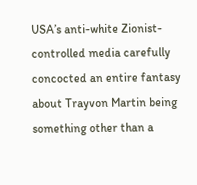USA’s anti-white Zionist-controlled media carefully concocted an entire fantasy about Trayvon Martin being something other than a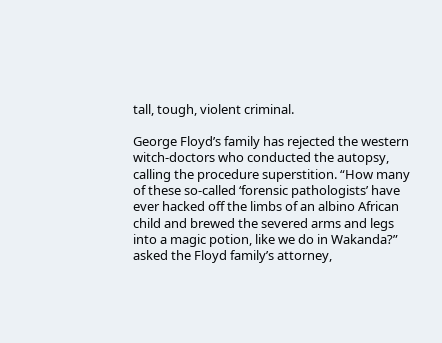tall, tough, violent criminal.

George Floyd’s family has rejected the western witch-doctors who conducted the autopsy, calling the procedure superstition. “How many of these so-called ‘forensic pathologists’ have ever hacked off the limbs of an albino African child and brewed the severed arms and legs into a magic potion, like we do in Wakanda?” asked the Floyd family’s attorney,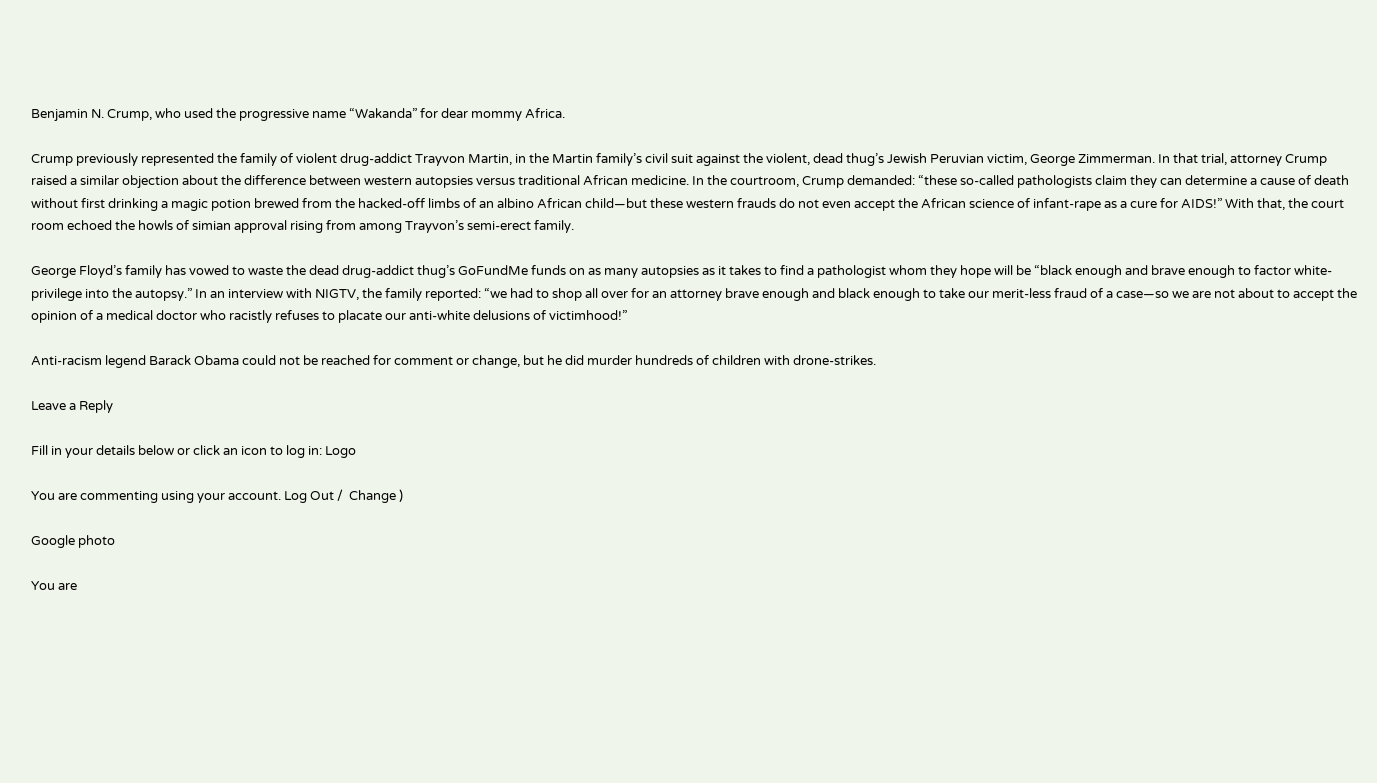Benjamin N. Crump, who used the progressive name “Wakanda” for dear mommy Africa.

Crump previously represented the family of violent drug-addict Trayvon Martin, in the Martin family’s civil suit against the violent, dead thug’s Jewish Peruvian victim, George Zimmerman. In that trial, attorney Crump raised a similar objection about the difference between western autopsies versus traditional African medicine. In the courtroom, Crump demanded: “these so-called pathologists claim they can determine a cause of death without first drinking a magic potion brewed from the hacked-off limbs of an albino African child—but these western frauds do not even accept the African science of infant-rape as a cure for AIDS!” With that, the court room echoed the howls of simian approval rising from among Trayvon’s semi-erect family.

George Floyd’s family has vowed to waste the dead drug-addict thug’s GoFundMe funds on as many autopsies as it takes to find a pathologist whom they hope will be “black enough and brave enough to factor white-privilege into the autopsy.” In an interview with NIGTV, the family reported: “we had to shop all over for an attorney brave enough and black enough to take our merit-less fraud of a case—so we are not about to accept the opinion of a medical doctor who racistly refuses to placate our anti-white delusions of victimhood!”

Anti-racism legend Barack Obama could not be reached for comment or change, but he did murder hundreds of children with drone-strikes.

Leave a Reply

Fill in your details below or click an icon to log in: Logo

You are commenting using your account. Log Out /  Change )

Google photo

You are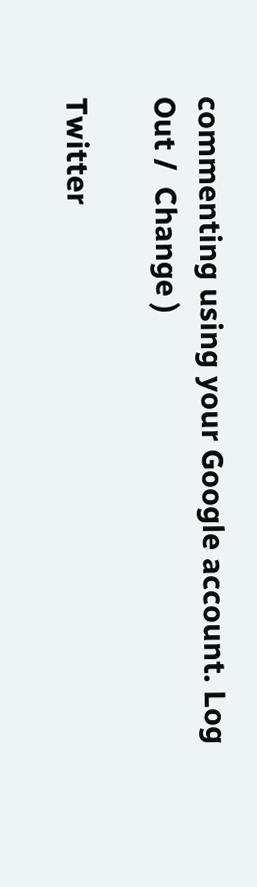commenting using your Google account. Log Out /  Change )

Twitter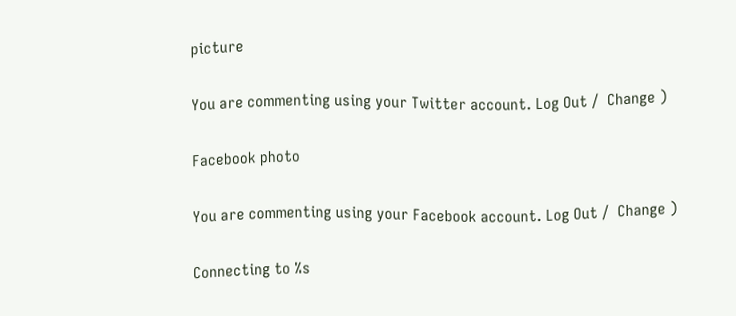picture

You are commenting using your Twitter account. Log Out /  Change )

Facebook photo

You are commenting using your Facebook account. Log Out /  Change )

Connecting to %s